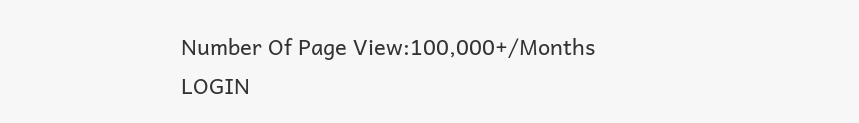Number Of Page View:100,000+/Months
LOGIN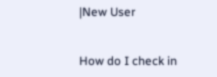|New User


How do I check in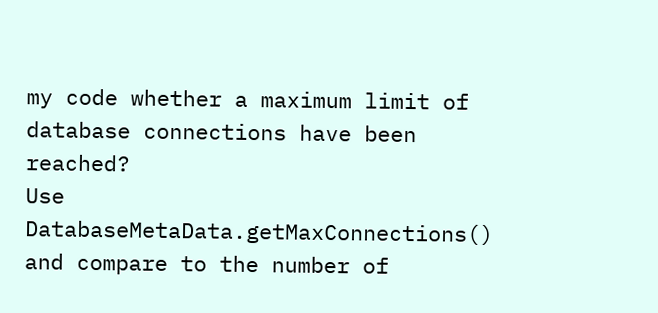my code whether a maximum limit of database connections have been reached?
Use DatabaseMetaData.getMaxConnections() and compare to the number of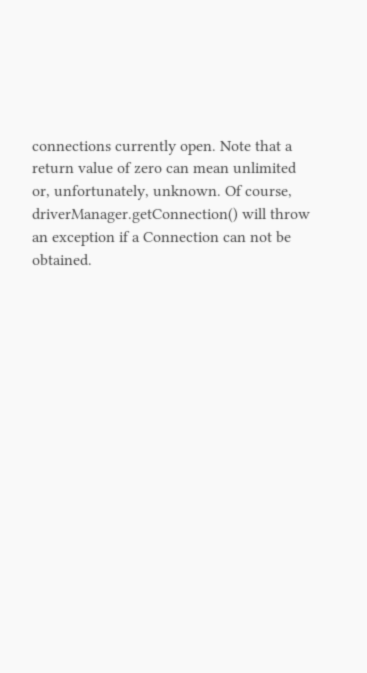connections currently open. Note that a return value of zero can mean unlimited or, unfortunately, unknown. Of course, driverManager.getConnection() will throw an exception if a Connection can not be obtained.